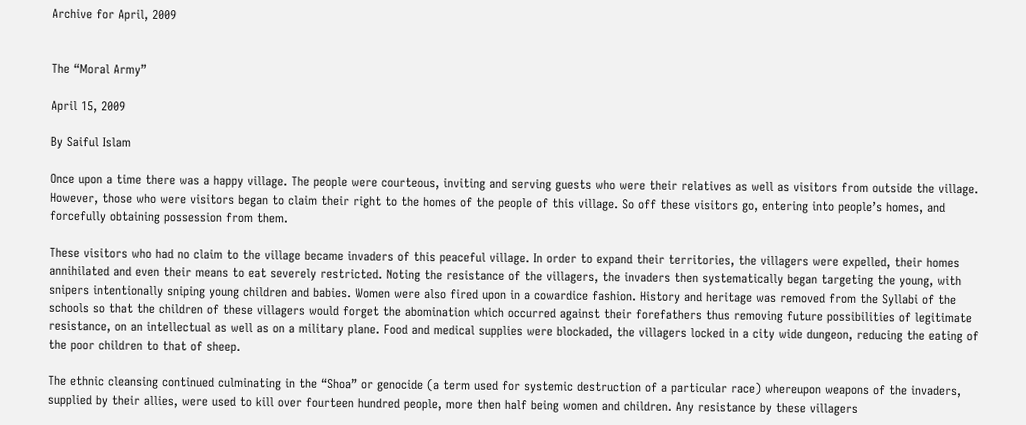Archive for April, 2009


The “Moral Army”

April 15, 2009

By Saiful Islam

Once upon a time there was a happy village. The people were courteous, inviting and serving guests who were their relatives as well as visitors from outside the village. However, those who were visitors began to claim their right to the homes of the people of this village. So off these visitors go, entering into people’s homes, and forcefully obtaining possession from them.

These visitors who had no claim to the village became invaders of this peaceful village. In order to expand their territories, the villagers were expelled, their homes annihilated and even their means to eat severely restricted. Noting the resistance of the villagers, the invaders then systematically began targeting the young, with snipers intentionally sniping young children and babies. Women were also fired upon in a cowardice fashion. History and heritage was removed from the Syllabi of the schools so that the children of these villagers would forget the abomination which occurred against their forefathers thus removing future possibilities of legitimate resistance, on an intellectual as well as on a military plane. Food and medical supplies were blockaded, the villagers locked in a city wide dungeon, reducing the eating of the poor children to that of sheep.

The ethnic cleansing continued culminating in the “Shoa” or genocide (a term used for systemic destruction of a particular race) whereupon weapons of the invaders, supplied by their allies, were used to kill over fourteen hundred people, more then half being women and children. Any resistance by these villagers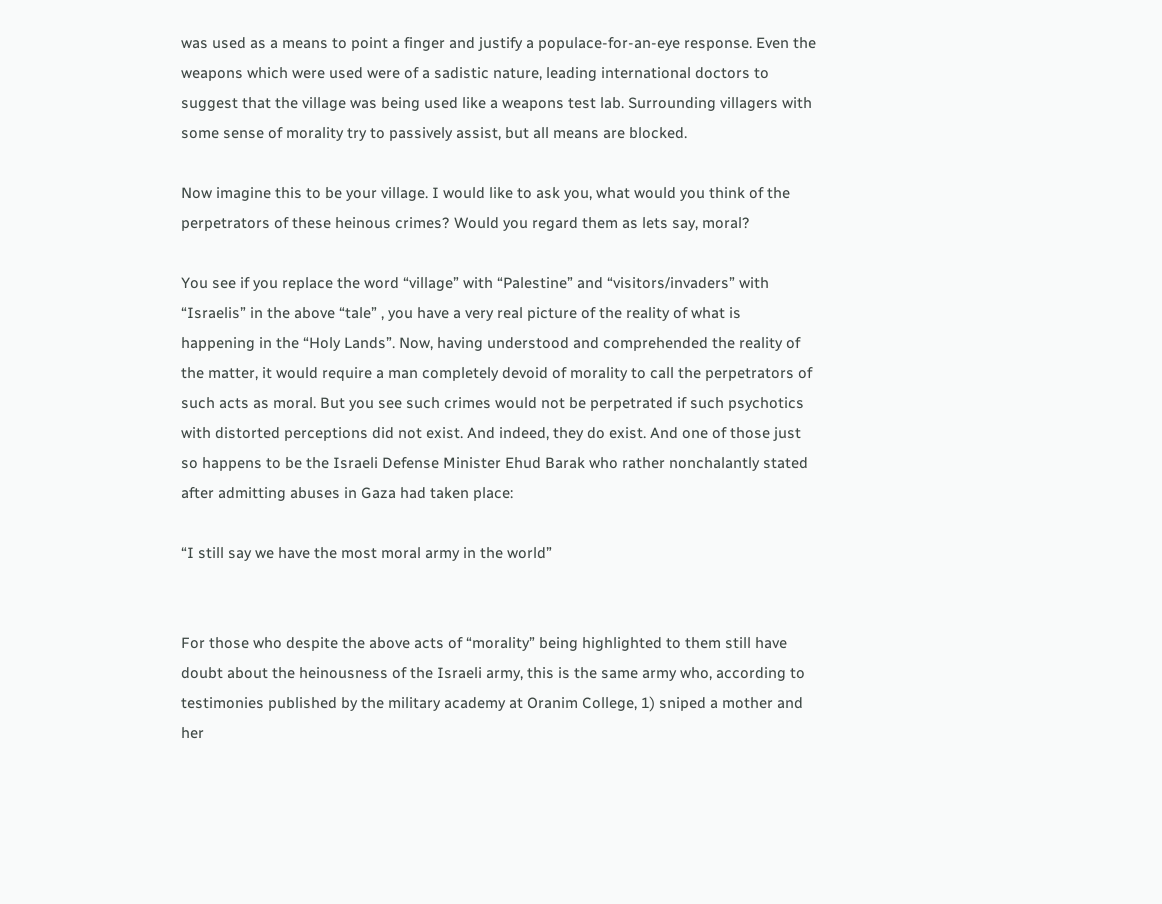was used as a means to point a finger and justify a populace-for-an-eye response. Even the weapons which were used were of a sadistic nature, leading international doctors to suggest that the village was being used like a weapons test lab. Surrounding villagers with some sense of morality try to passively assist, but all means are blocked.

Now imagine this to be your village. I would like to ask you, what would you think of the perpetrators of these heinous crimes? Would you regard them as lets say, moral?

You see if you replace the word “village” with “Palestine” and “visitors/invaders” with “Israelis” in the above “tale” , you have a very real picture of the reality of what is happening in the “Holy Lands”. Now, having understood and comprehended the reality of the matter, it would require a man completely devoid of morality to call the perpetrators of such acts as moral. But you see such crimes would not be perpetrated if such psychotics with distorted perceptions did not exist. And indeed, they do exist. And one of those just so happens to be the Israeli Defense Minister Ehud Barak who rather nonchalantly stated after admitting abuses in Gaza had taken place:

“I still say we have the most moral army in the world”


For those who despite the above acts of “morality” being highlighted to them still have doubt about the heinousness of the Israeli army, this is the same army who, according to testimonies published by the military academy at Oranim College, 1) sniped a mother and her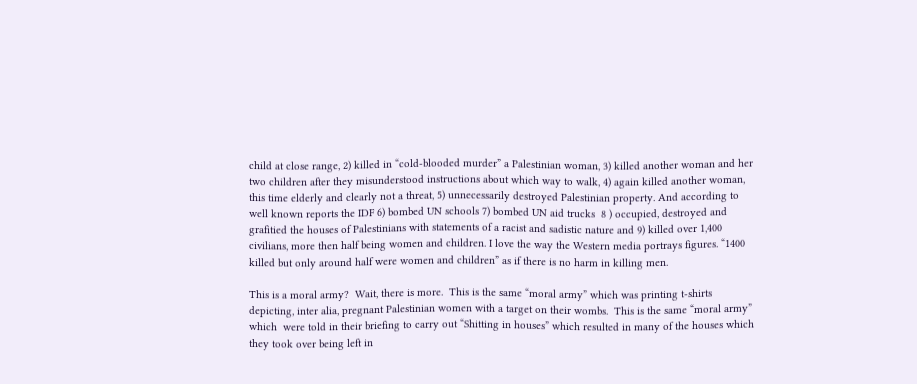child at close range, 2) killed in “cold-blooded murder” a Palestinian woman, 3) killed another woman and her two children after they misunderstood instructions about which way to walk, 4) again killed another woman, this time elderly and clearly not a threat, 5) unnecessarily destroyed Palestinian property. And according to well known reports the IDF 6) bombed UN schools 7) bombed UN aid trucks  8 ) occupied, destroyed and grafitied the houses of Palestinians with statements of a racist and sadistic nature and 9) killed over 1,400 civilians, more then half being women and children. I love the way the Western media portrays figures. “1400 killed but only around half were women and children” as if there is no harm in killing men.

This is a moral army?  Wait, there is more.  This is the same “moral army” which was printing t-shirts depicting, inter alia, pregnant Palestinian women with a target on their wombs.  This is the same “moral army” which  were told in their briefing to carry out “Shitting in houses” which resulted in many of the houses which they took over being left in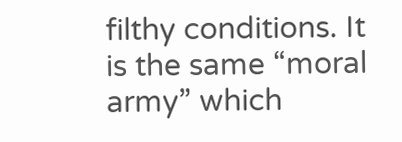filthy conditions. It is the same “moral army” which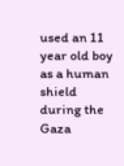used an 11 year old boy as a human shield during the Gaza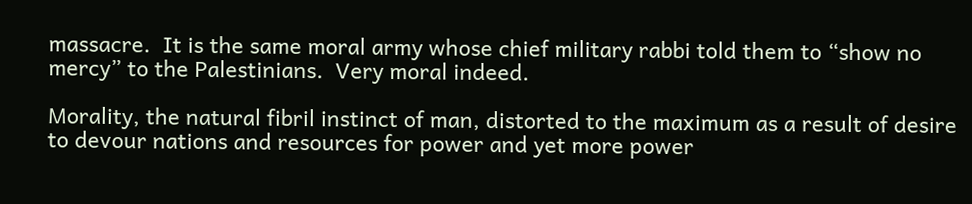massacre.  It is the same moral army whose chief military rabbi told them to “show no mercy” to the Palestinians.  Very moral indeed.

Morality, the natural fibril instinct of man, distorted to the maximum as a result of desire to devour nations and resources for power and yet more power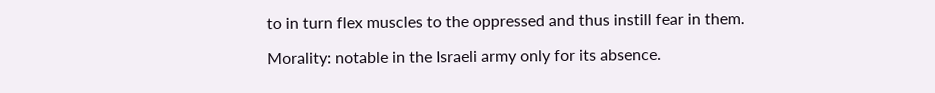to in turn flex muscles to the oppressed and thus instill fear in them.

Morality: notable in the Israeli army only for its absence.